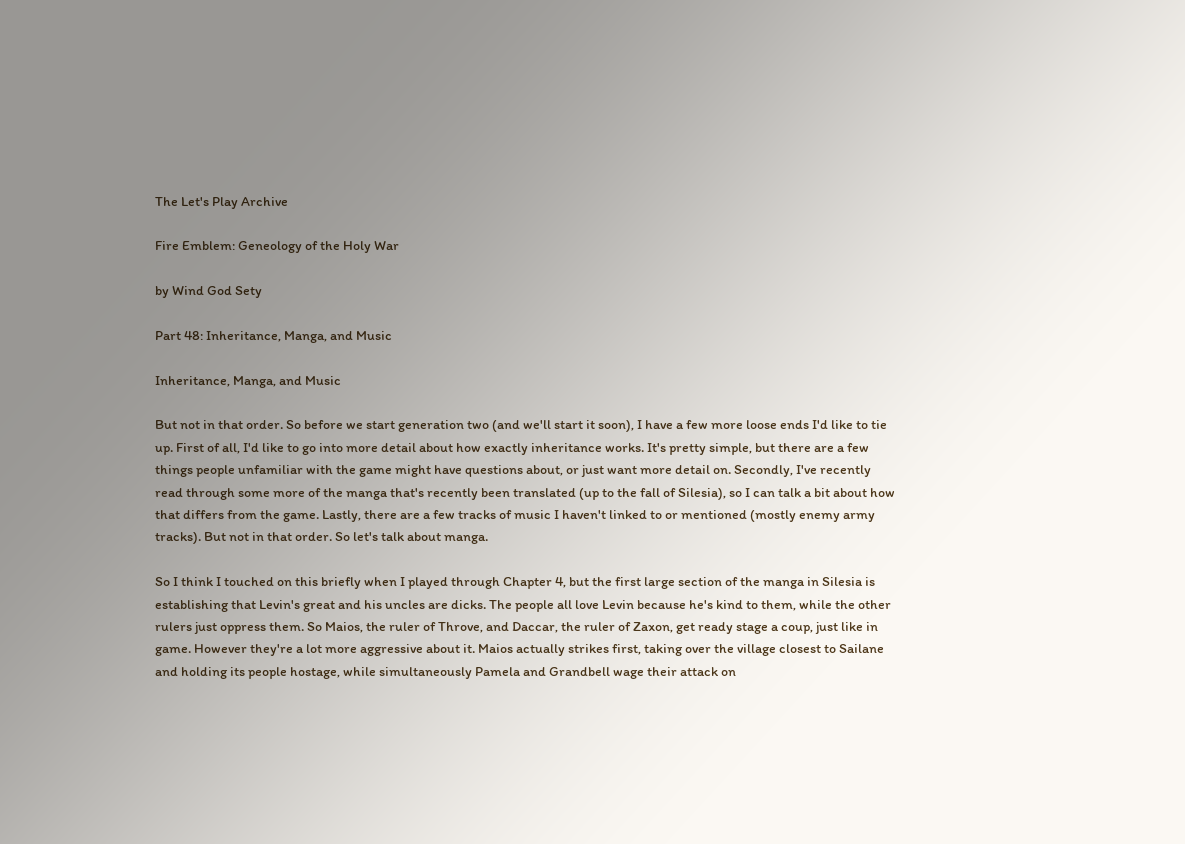The Let's Play Archive

Fire Emblem: Geneology of the Holy War

by Wind God Sety

Part 48: Inheritance, Manga, and Music

Inheritance, Manga, and Music

But not in that order. So before we start generation two (and we'll start it soon), I have a few more loose ends I'd like to tie up. First of all, I'd like to go into more detail about how exactly inheritance works. It's pretty simple, but there are a few things people unfamiliar with the game might have questions about, or just want more detail on. Secondly, I've recently read through some more of the manga that's recently been translated (up to the fall of Silesia), so I can talk a bit about how that differs from the game. Lastly, there are a few tracks of music I haven't linked to or mentioned (mostly enemy army tracks). But not in that order. So let's talk about manga.

So I think I touched on this briefly when I played through Chapter 4, but the first large section of the manga in Silesia is establishing that Levin's great and his uncles are dicks. The people all love Levin because he's kind to them, while the other rulers just oppress them. So Maios, the ruler of Throve, and Daccar, the ruler of Zaxon, get ready stage a coup, just like in game. However they're a lot more aggressive about it. Maios actually strikes first, taking over the village closest to Sailane and holding its people hostage, while simultaneously Pamela and Grandbell wage their attack on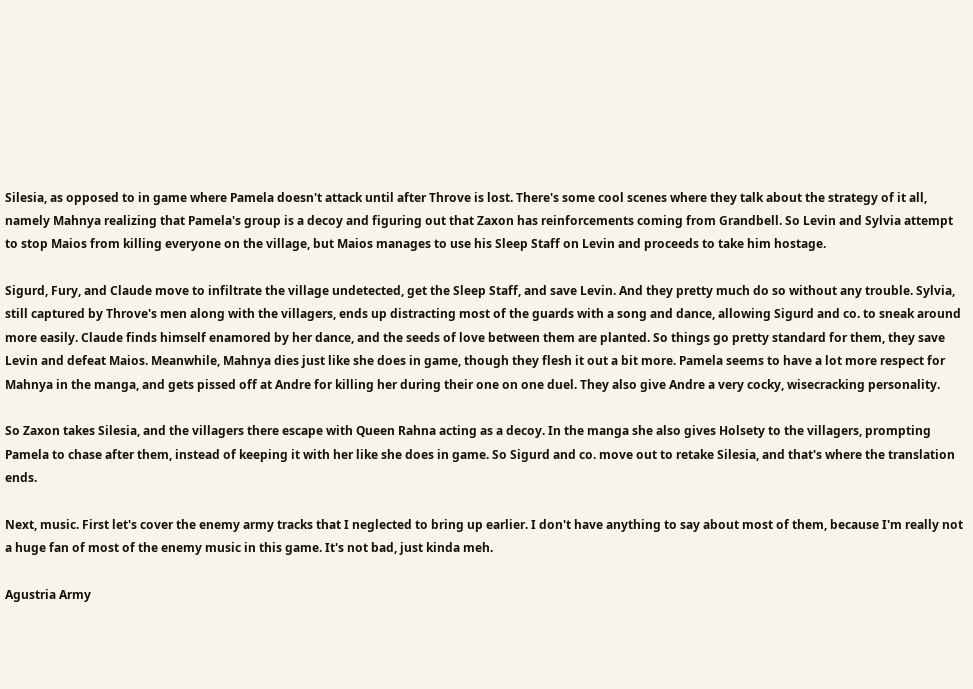Silesia, as opposed to in game where Pamela doesn't attack until after Throve is lost. There's some cool scenes where they talk about the strategy of it all, namely Mahnya realizing that Pamela's group is a decoy and figuring out that Zaxon has reinforcements coming from Grandbell. So Levin and Sylvia attempt to stop Maios from killing everyone on the village, but Maios manages to use his Sleep Staff on Levin and proceeds to take him hostage.

Sigurd, Fury, and Claude move to infiltrate the village undetected, get the Sleep Staff, and save Levin. And they pretty much do so without any trouble. Sylvia, still captured by Throve's men along with the villagers, ends up distracting most of the guards with a song and dance, allowing Sigurd and co. to sneak around more easily. Claude finds himself enamored by her dance, and the seeds of love between them are planted. So things go pretty standard for them, they save Levin and defeat Maios. Meanwhile, Mahnya dies just like she does in game, though they flesh it out a bit more. Pamela seems to have a lot more respect for Mahnya in the manga, and gets pissed off at Andre for killing her during their one on one duel. They also give Andre a very cocky, wisecracking personality.

So Zaxon takes Silesia, and the villagers there escape with Queen Rahna acting as a decoy. In the manga she also gives Holsety to the villagers, prompting Pamela to chase after them, instead of keeping it with her like she does in game. So Sigurd and co. move out to retake Silesia, and that's where the translation ends.

Next, music. First let's cover the enemy army tracks that I neglected to bring up earlier. I don't have anything to say about most of them, because I'm really not a huge fan of most of the enemy music in this game. It's not bad, just kinda meh.

Agustria Army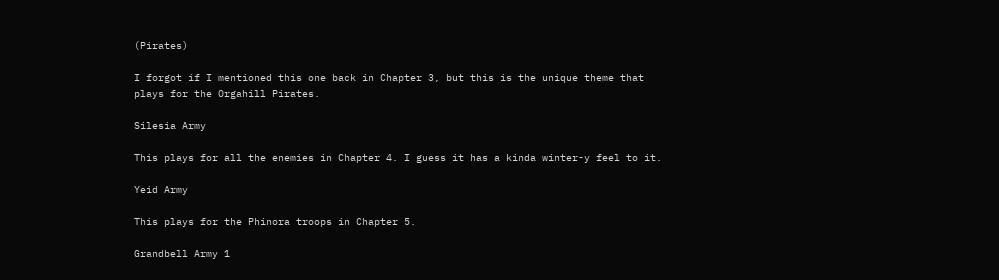(Pirates)

I forgot if I mentioned this one back in Chapter 3, but this is the unique theme that plays for the Orgahill Pirates.

Silesia Army

This plays for all the enemies in Chapter 4. I guess it has a kinda winter-y feel to it.

Yeid Army

This plays for the Phinora troops in Chapter 5.

Grandbell Army 1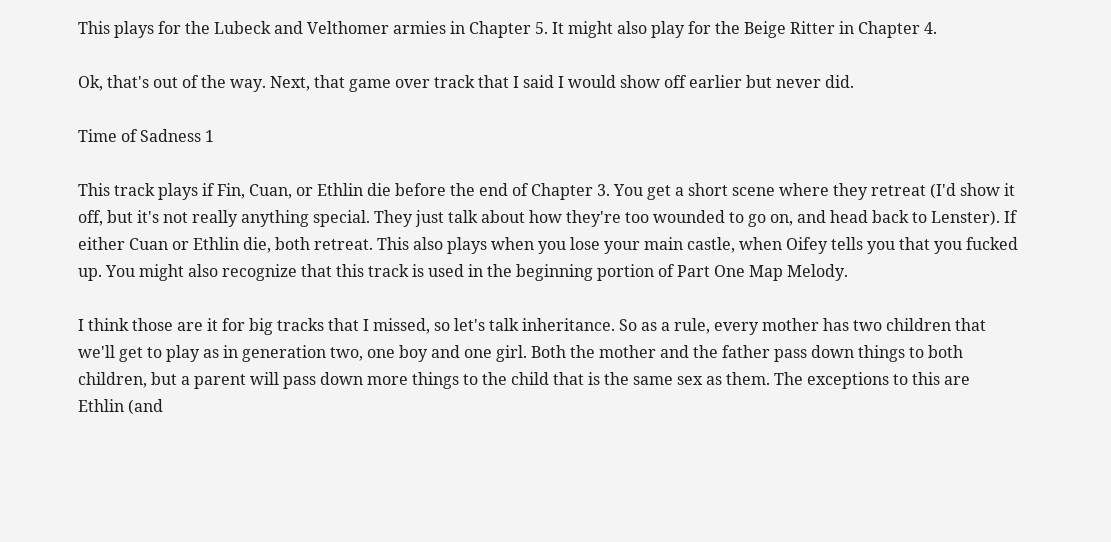This plays for the Lubeck and Velthomer armies in Chapter 5. It might also play for the Beige Ritter in Chapter 4.

Ok, that's out of the way. Next, that game over track that I said I would show off earlier but never did.

Time of Sadness 1

This track plays if Fin, Cuan, or Ethlin die before the end of Chapter 3. You get a short scene where they retreat (I'd show it off, but it's not really anything special. They just talk about how they're too wounded to go on, and head back to Lenster). If either Cuan or Ethlin die, both retreat. This also plays when you lose your main castle, when Oifey tells you that you fucked up. You might also recognize that this track is used in the beginning portion of Part One Map Melody.

I think those are it for big tracks that I missed, so let's talk inheritance. So as a rule, every mother has two children that we'll get to play as in generation two, one boy and one girl. Both the mother and the father pass down things to both children, but a parent will pass down more things to the child that is the same sex as them. The exceptions to this are Ethlin (and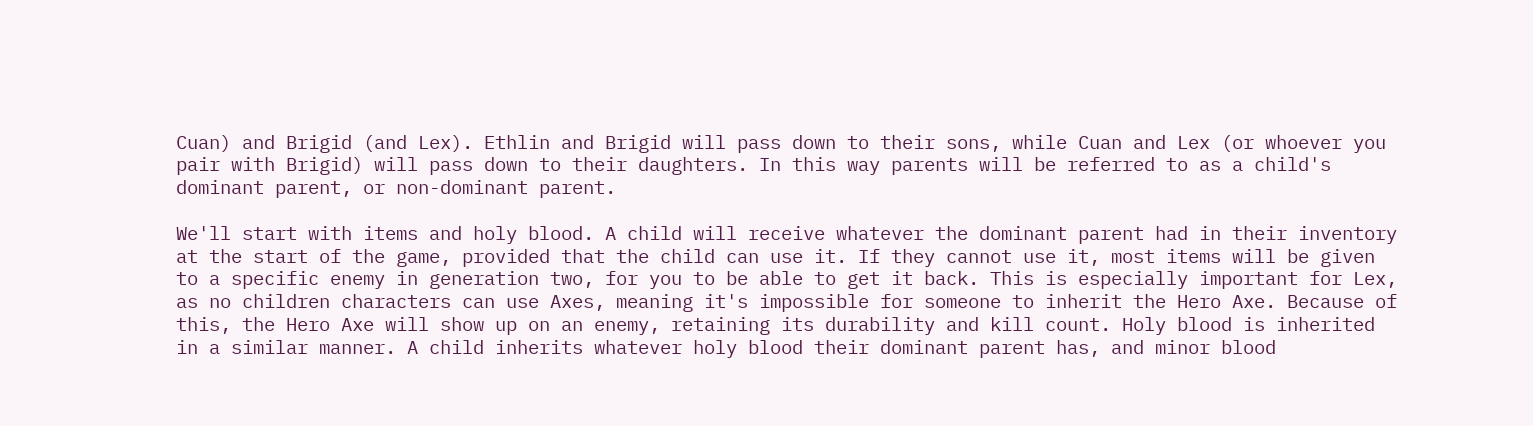Cuan) and Brigid (and Lex). Ethlin and Brigid will pass down to their sons, while Cuan and Lex (or whoever you pair with Brigid) will pass down to their daughters. In this way parents will be referred to as a child's dominant parent, or non-dominant parent.

We'll start with items and holy blood. A child will receive whatever the dominant parent had in their inventory at the start of the game, provided that the child can use it. If they cannot use it, most items will be given to a specific enemy in generation two, for you to be able to get it back. This is especially important for Lex, as no children characters can use Axes, meaning it's impossible for someone to inherit the Hero Axe. Because of this, the Hero Axe will show up on an enemy, retaining its durability and kill count. Holy blood is inherited in a similar manner. A child inherits whatever holy blood their dominant parent has, and minor blood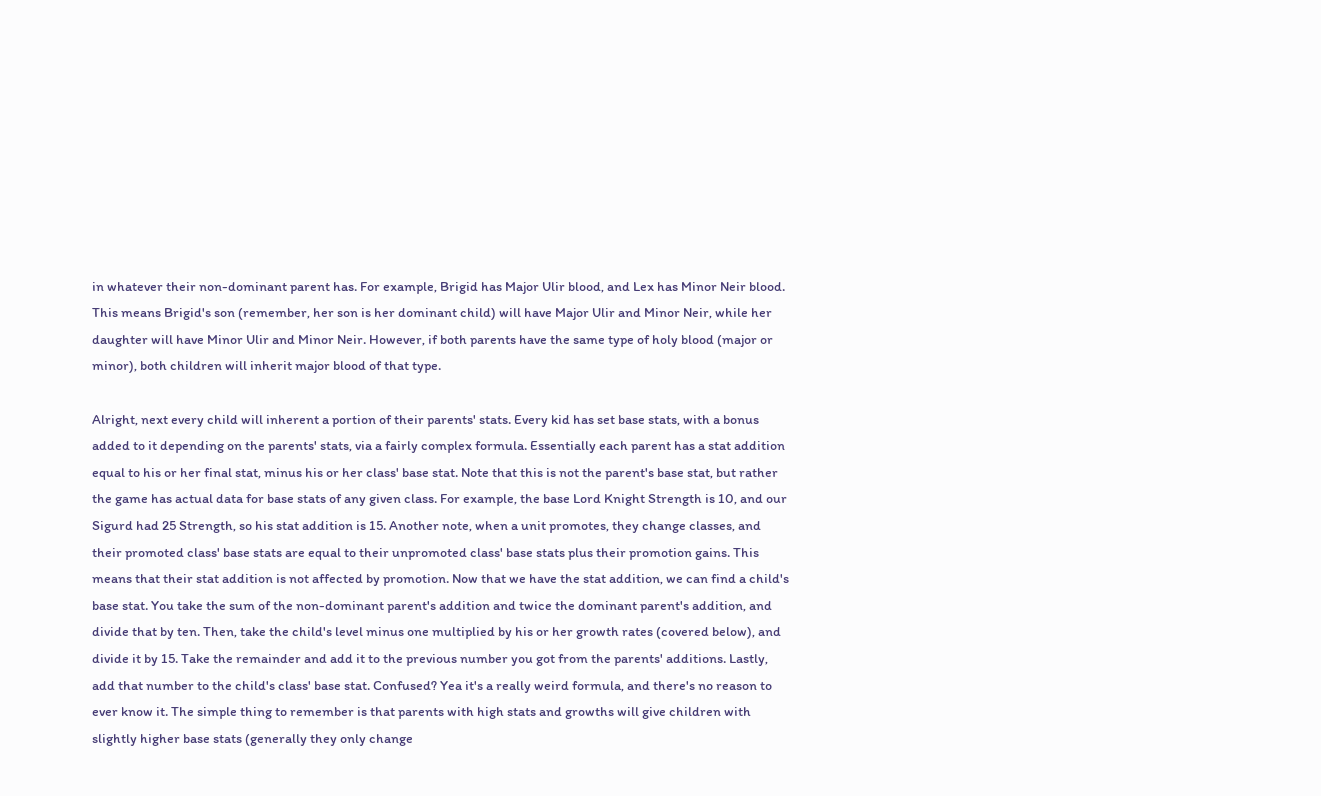in whatever their non-dominant parent has. For example, Brigid has Major Ulir blood, and Lex has Minor Neir blood. This means Brigid's son (remember, her son is her dominant child) will have Major Ulir and Minor Neir, while her daughter will have Minor Ulir and Minor Neir. However, if both parents have the same type of holy blood (major or minor), both children will inherit major blood of that type.

Alright, next every child will inherent a portion of their parents' stats. Every kid has set base stats, with a bonus added to it depending on the parents' stats, via a fairly complex formula. Essentially each parent has a stat addition equal to his or her final stat, minus his or her class' base stat. Note that this is not the parent's base stat, but rather the game has actual data for base stats of any given class. For example, the base Lord Knight Strength is 10, and our Sigurd had 25 Strength, so his stat addition is 15. Another note, when a unit promotes, they change classes, and their promoted class' base stats are equal to their unpromoted class' base stats plus their promotion gains. This means that their stat addition is not affected by promotion. Now that we have the stat addition, we can find a child's base stat. You take the sum of the non-dominant parent's addition and twice the dominant parent's addition, and divide that by ten. Then, take the child's level minus one multiplied by his or her growth rates (covered below), and divide it by 15. Take the remainder and add it to the previous number you got from the parents' additions. Lastly, add that number to the child's class' base stat. Confused? Yea it's a really weird formula, and there's no reason to ever know it. The simple thing to remember is that parents with high stats and growths will give children with slightly higher base stats (generally they only change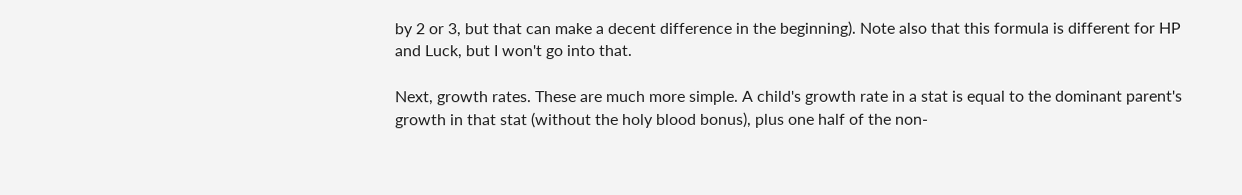by 2 or 3, but that can make a decent difference in the beginning). Note also that this formula is different for HP and Luck, but I won't go into that.

Next, growth rates. These are much more simple. A child's growth rate in a stat is equal to the dominant parent's growth in that stat (without the holy blood bonus), plus one half of the non-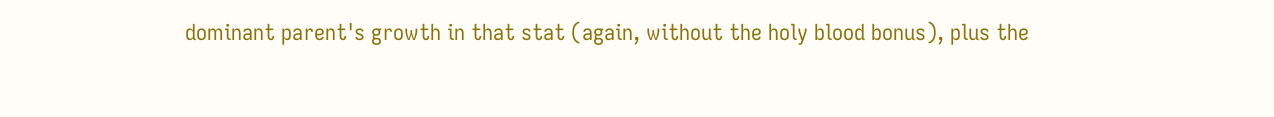dominant parent's growth in that stat (again, without the holy blood bonus), plus the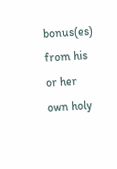bonus(es) from his or her own holy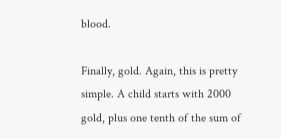blood.

Finally, gold. Again, this is pretty simple. A child starts with 2000 gold, plus one tenth of the sum of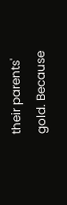their parents' gold. Because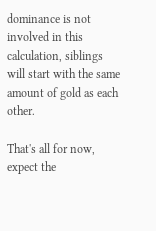dominance is not involved in this calculation, siblings will start with the same amount of gold as each other.

That's all for now, expect the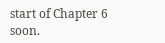start of Chapter 6 soon.